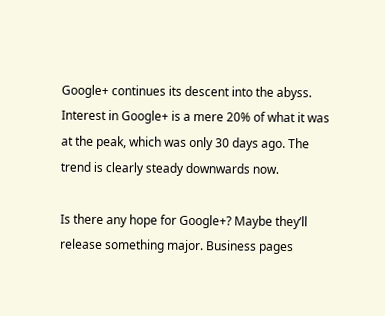Google+ continues its descent into the abyss. Interest in Google+ is a mere 20% of what it was at the peak, which was only 30 days ago. The trend is clearly steady downwards now.

Is there any hope for Google+? Maybe they’ll release something major. Business pages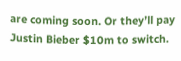are coming soon. Or they’ll pay Justin Bieber $10m to switch.